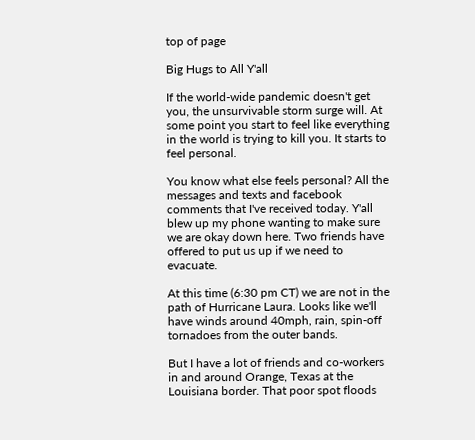top of page

Big Hugs to All Y'all

If the world-wide pandemic doesn't get you, the unsurvivable storm surge will. At some point you start to feel like everything in the world is trying to kill you. It starts to feel personal.

You know what else feels personal? All the messages and texts and facebook comments that I've received today. Y'all blew up my phone wanting to make sure we are okay down here. Two friends have offered to put us up if we need to evacuate.

At this time (6:30 pm CT) we are not in the path of Hurricane Laura. Looks like we'll have winds around 40mph, rain, spin-off tornadoes from the outer bands.

But I have a lot of friends and co-workers in and around Orange, Texas at the Louisiana border. That poor spot floods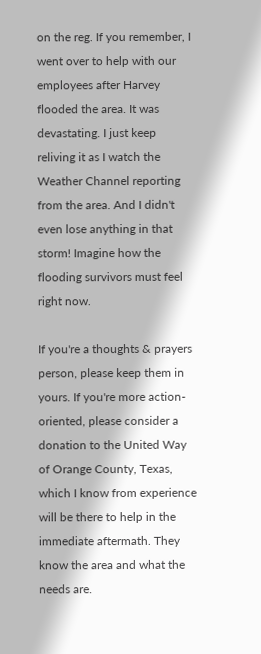on the reg. If you remember, I went over to help with our employees after Harvey flooded the area. It was devastating. I just keep reliving it as I watch the Weather Channel reporting from the area. And I didn't even lose anything in that storm! Imagine how the flooding survivors must feel right now.

If you're a thoughts & prayers person, please keep them in yours. If you're more action-oriented, please consider a donation to the United Way of Orange County, Texas, which I know from experience will be there to help in the immediate aftermath. They know the area and what the needs are.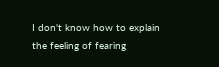I don't know how to explain the feeling of fearing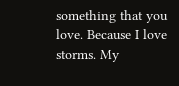something that you love. Because I love storms. My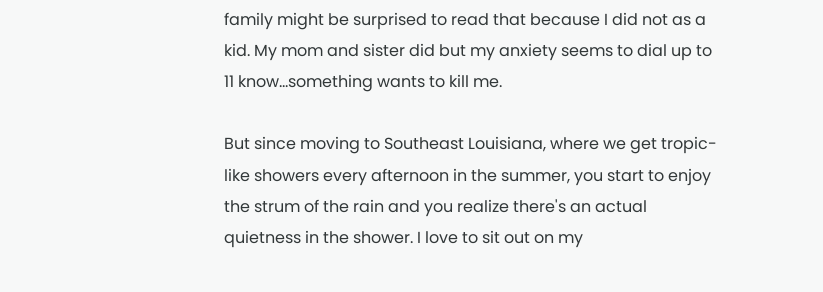family might be surprised to read that because I did not as a kid. My mom and sister did but my anxiety seems to dial up to 11 know...something wants to kill me.

But since moving to Southeast Louisiana, where we get tropic-like showers every afternoon in the summer, you start to enjoy the strum of the rain and you realize there's an actual quietness in the shower. I love to sit out on my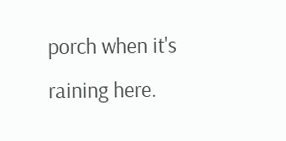porch when it's raining here.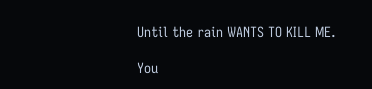Until the rain WANTS TO KILL ME.

You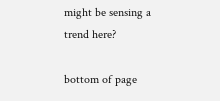might be sensing a trend here?

bottom of page